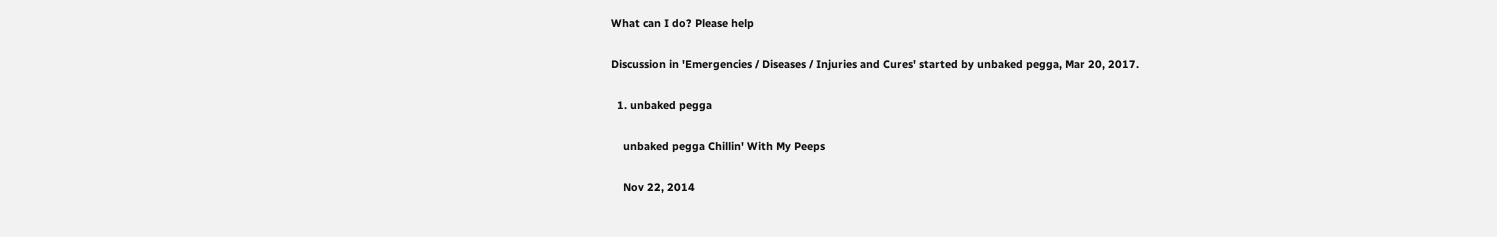What can I do? Please help

Discussion in 'Emergencies / Diseases / Injuries and Cures' started by unbaked pegga, Mar 20, 2017.

  1. unbaked pegga

    unbaked pegga Chillin' With My Peeps

    Nov 22, 2014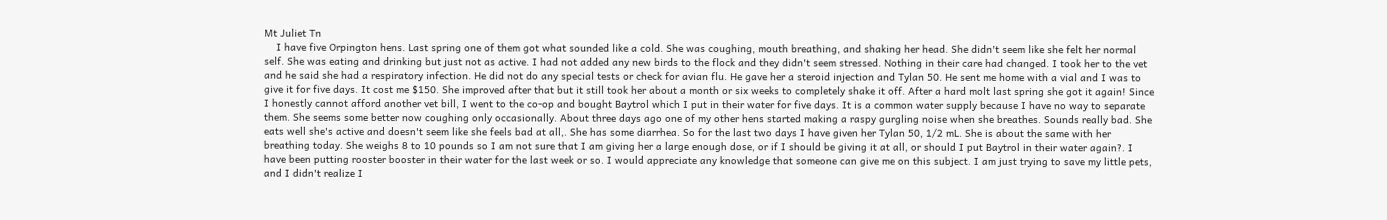Mt Juliet Tn
    I have five Orpington hens. Last spring one of them got what sounded like a cold. She was coughing, mouth breathing, and shaking her head. She didn't seem like she felt her normal self. She was eating and drinking but just not as active. I had not added any new birds to the flock and they didn't seem stressed. Nothing in their care had changed. I took her to the vet and he said she had a respiratory infection. He did not do any special tests or check for avian flu. He gave her a steroid injection and Tylan 50. He sent me home with a vial and I was to give it for five days. It cost me $150. She improved after that but it still took her about a month or six weeks to completely shake it off. After a hard molt last spring she got it again! Since I honestly cannot afford another vet bill, I went to the co-op and bought Baytrol which I put in their water for five days. It is a common water supply because I have no way to separate them. She seems some better now coughing only occasionally. About three days ago one of my other hens started making a raspy gurgling noise when she breathes. Sounds really bad. She eats well she's active and doesn't seem like she feels bad at all,. She has some diarrhea. So for the last two days I have given her Tylan 50, 1/2 mL. She is about the same with her breathing today. She weighs 8 to 10 pounds so I am not sure that I am giving her a large enough dose, or if I should be giving it at all, or should I put Baytrol in their water again?. I have been putting rooster booster in their water for the last week or so. I would appreciate any knowledge that someone can give me on this subject. I am just trying to save my little pets, and I didn't realize I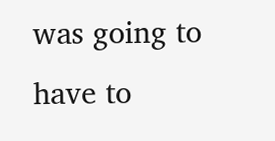was going to have to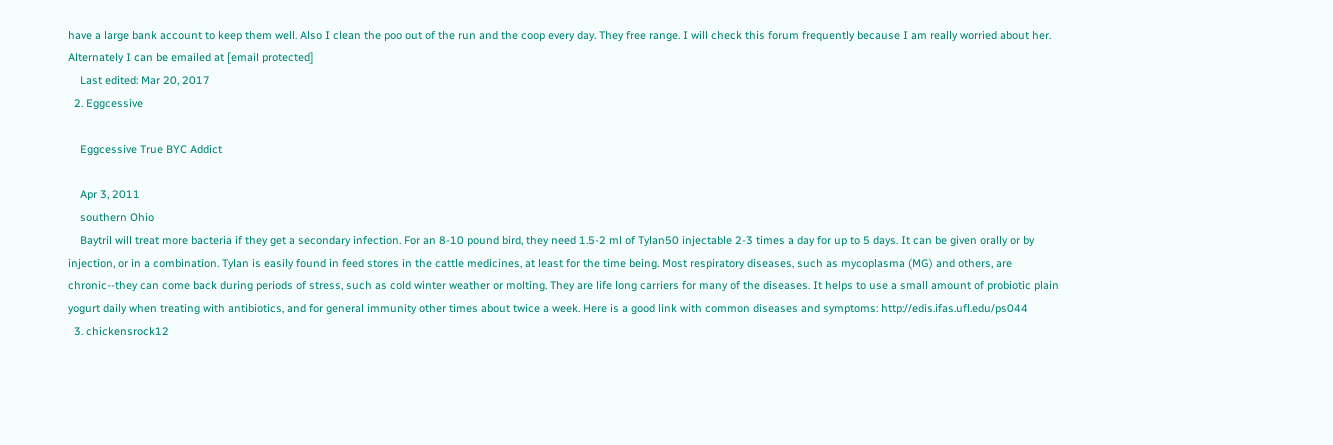have a large bank account to keep them well. Also I clean the poo out of the run and the coop every day. They free range. I will check this forum frequently because I am really worried about her. Alternately I can be emailed at [email protected]
    Last edited: Mar 20, 2017
  2. Eggcessive

    Eggcessive True BYC Addict

    Apr 3, 2011
    southern Ohio
    Baytril will treat more bacteria if they get a secondary infection. For an 8-10 pound bird, they need 1.5-2 ml of Tylan50 injectable 2-3 times a day for up to 5 days. It can be given orally or by injection, or in a combination. Tylan is easily found in feed stores in the cattle medicines, at least for the time being. Most respiratory diseases, such as mycoplasma (MG) and others, are chronic--they can come back during periods of stress, such as cold winter weather or molting. They are life long carriers for many of the diseases. It helps to use a small amount of probiotic plain yogurt daily when treating with antibiotics, and for general immunity other times about twice a week. Here is a good link with common diseases and symptoms: http://edis.ifas.ufl.edu/ps044
  3. chickensrock12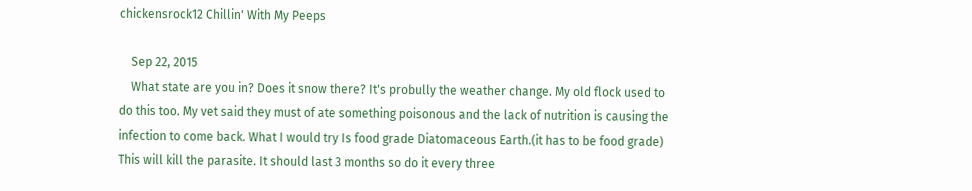chickensrock12 Chillin' With My Peeps

    Sep 22, 2015
    What state are you in? Does it snow there? It's probully the weather change. My old flock used to do this too. My vet said they must of ate something poisonous and the lack of nutrition is causing the infection to come back. What I would try Is food grade Diatomaceous Earth.(it has to be food grade) This will kill the parasite. It should last 3 months so do it every three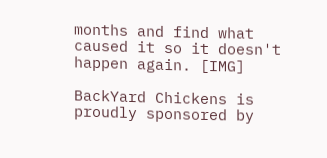months and find what caused it so it doesn't happen again. [IMG]

BackYard Chickens is proudly sponsored by